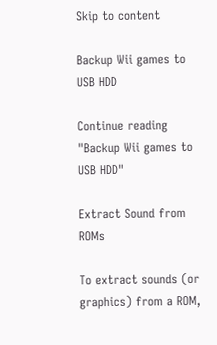Skip to content

Backup Wii games to USB HDD

Continue reading "Backup Wii games to USB HDD"

Extract Sound from ROMs

To extract sounds (or graphics) from a ROM,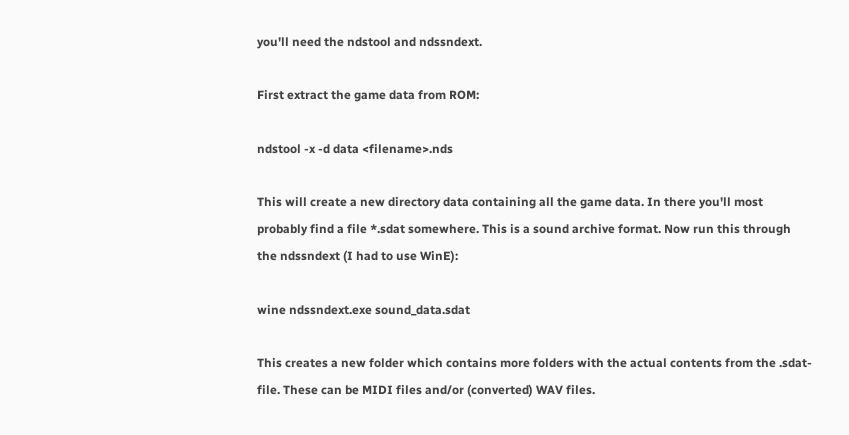you'll need the ndstool and ndssndext.

First extract the game data from ROM:

ndstool -x -d data <filename>.nds

This will create a new directory data containing all the game data. In there you'll most probably find a file *.sdat somewhere. This is a sound archive format. Now run this through the ndssndext (I had to use WinE):

wine ndssndext.exe sound_data.sdat

This creates a new folder which contains more folders with the actual contents from the .sdat-file. These can be MIDI files and/or (converted) WAV files.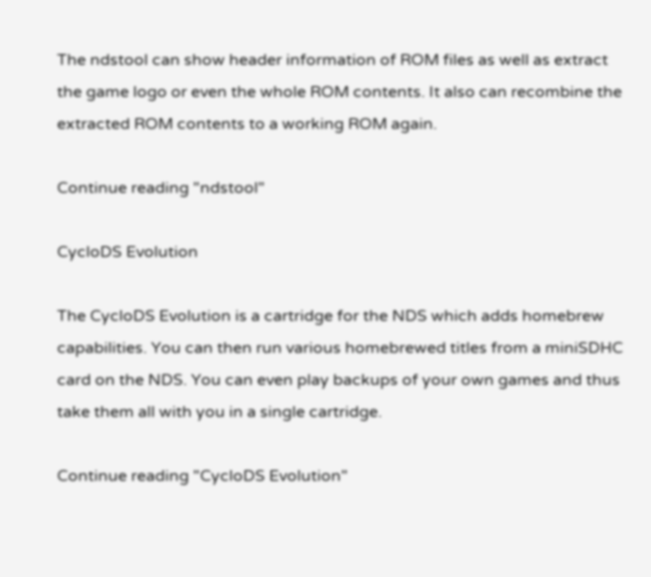The ndstool can show header information of ROM files as well as extract the game logo or even the whole ROM contents. It also can recombine the extracted ROM contents to a working ROM again.

Continue reading "ndstool"

CycloDS Evolution

The CycloDS Evolution is a cartridge for the NDS which adds homebrew capabilities. You can then run various homebrewed titles from a miniSDHC card on the NDS. You can even play backups of your own games and thus take them all with you in a single cartridge.

Continue reading "CycloDS Evolution"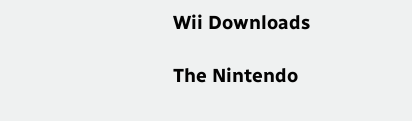Wii Downloads

The Nintendo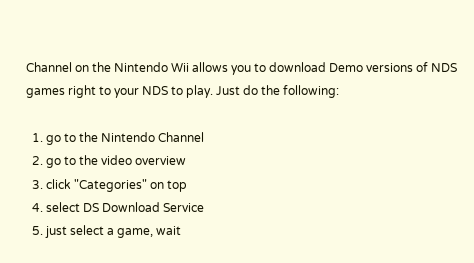Channel on the Nintendo Wii allows you to download Demo versions of NDS games right to your NDS to play. Just do the following:

  1. go to the Nintendo Channel
  2. go to the video overview
  3. click "Categories" on top
  4. select DS Download Service
  5. just select a game, wait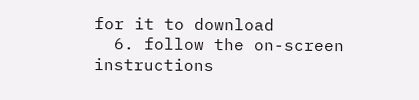for it to download
  6. follow the on-screen instructions